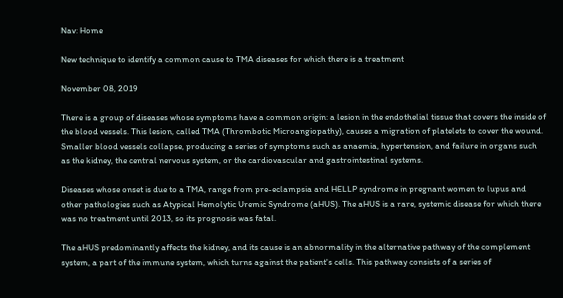Nav: Home

New technique to identify a common cause to TMA diseases for which there is a treatment

November 08, 2019

There is a group of diseases whose symptoms have a common origin: a lesion in the endothelial tissue that covers the inside of the blood vessels. This lesion, called TMA (Thrombotic Microangiopathy), causes a migration of platelets to cover the wound. Smaller blood vessels collapse, producing a series of symptoms such as anaemia, hypertension, and failure in organs such as the kidney, the central nervous system, or the cardiovascular and gastrointestinal systems.

Diseases whose onset is due to a TMA, range from pre-eclampsia and HELLP syndrome in pregnant women to lupus and other pathologies such as Atypical Hemolytic Uremic Syndrome (aHUS). The aHUS is a rare, systemic disease for which there was no treatment until 2013, so its prognosis was fatal.

The aHUS predominantly affects the kidney, and its cause is an abnormality in the alternative pathway of the complement system, a part of the immune system, which turns against the patient's cells. This pathway consists of a series of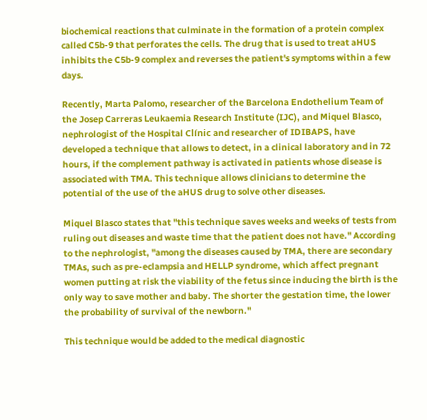biochemical reactions that culminate in the formation of a protein complex called C5b-9 that perforates the cells. The drug that is used to treat aHUS inhibits the C5b-9 complex and reverses the patient's symptoms within a few days.

Recently, Marta Palomo, researcher of the Barcelona Endothelium Team of the Josep Carreras Leukaemia Research Institute (IJC), and Miquel Blasco, nephrologist of the Hospital Clínic and researcher of IDIBAPS, have developed a technique that allows to detect, in a clinical laboratory and in 72 hours, if the complement pathway is activated in patients whose disease is associated with TMA. This technique allows clinicians to determine the potential of the use of the aHUS drug to solve other diseases.

Miquel Blasco states that "this technique saves weeks and weeks of tests from ruling out diseases and waste time that the patient does not have." According to the nephrologist, "among the diseases caused by TMA, there are secondary TMAs, such as pre-eclampsia and HELLP syndrome, which affect pregnant women putting at risk the viability of the fetus since inducing the birth is the only way to save mother and baby. The shorter the gestation time, the lower the probability of survival of the newborn."

This technique would be added to the medical diagnostic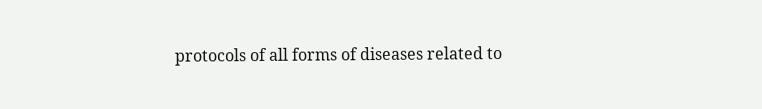protocols of all forms of diseases related to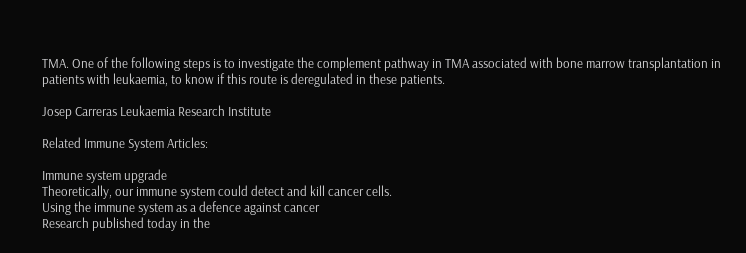TMA. One of the following steps is to investigate the complement pathway in TMA associated with bone marrow transplantation in patients with leukaemia, to know if this route is deregulated in these patients.

Josep Carreras Leukaemia Research Institute

Related Immune System Articles:

Immune system upgrade
Theoretically, our immune system could detect and kill cancer cells.
Using the immune system as a defence against cancer
Research published today in the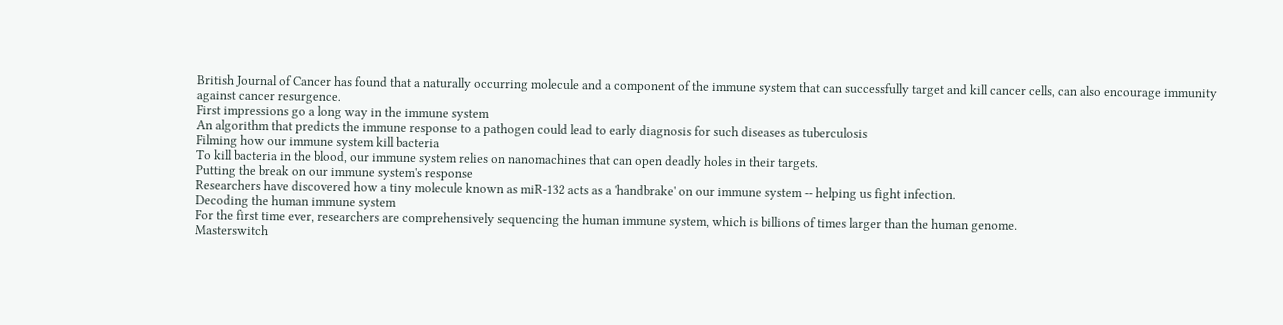British Journal of Cancer has found that a naturally occurring molecule and a component of the immune system that can successfully target and kill cancer cells, can also encourage immunity against cancer resurgence.
First impressions go a long way in the immune system
An algorithm that predicts the immune response to a pathogen could lead to early diagnosis for such diseases as tuberculosis
Filming how our immune system kill bacteria
To kill bacteria in the blood, our immune system relies on nanomachines that can open deadly holes in their targets.
Putting the break on our immune system's response
Researchers have discovered how a tiny molecule known as miR-132 acts as a 'handbrake' on our immune system -- helping us fight infection.
Decoding the human immune system
For the first time ever, researchers are comprehensively sequencing the human immune system, which is billions of times larger than the human genome.
Masterswitch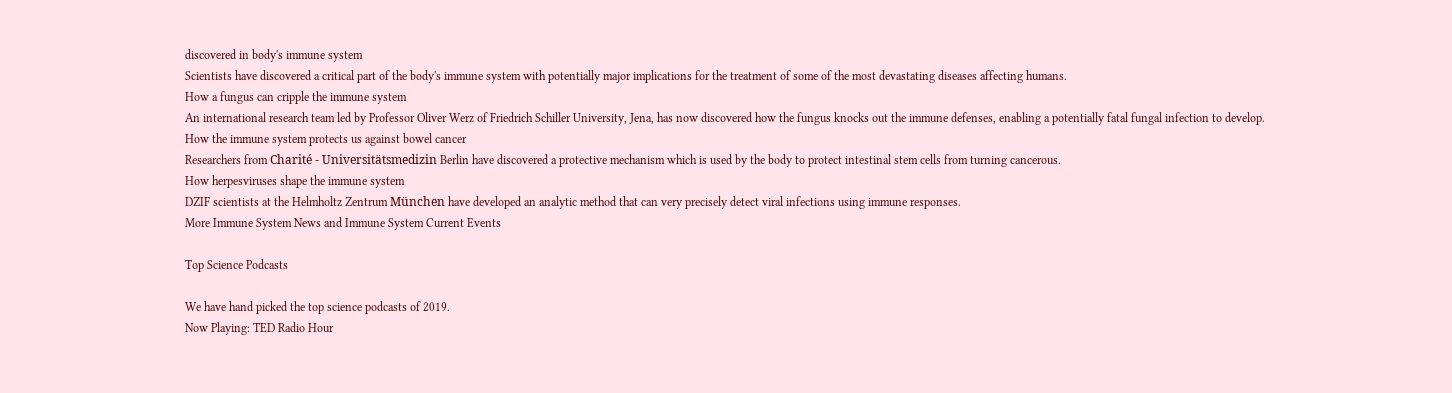discovered in body's immune system
Scientists have discovered a critical part of the body's immune system with potentially major implications for the treatment of some of the most devastating diseases affecting humans.
How a fungus can cripple the immune system
An international research team led by Professor Oliver Werz of Friedrich Schiller University, Jena, has now discovered how the fungus knocks out the immune defenses, enabling a potentially fatal fungal infection to develop.
How the immune system protects us against bowel cancer
Researchers from Charité - Universitätsmedizin Berlin have discovered a protective mechanism which is used by the body to protect intestinal stem cells from turning cancerous.
How herpesviruses shape the immune system
DZIF scientists at the Helmholtz Zentrum München have developed an analytic method that can very precisely detect viral infections using immune responses.
More Immune System News and Immune System Current Events

Top Science Podcasts

We have hand picked the top science podcasts of 2019.
Now Playing: TED Radio Hour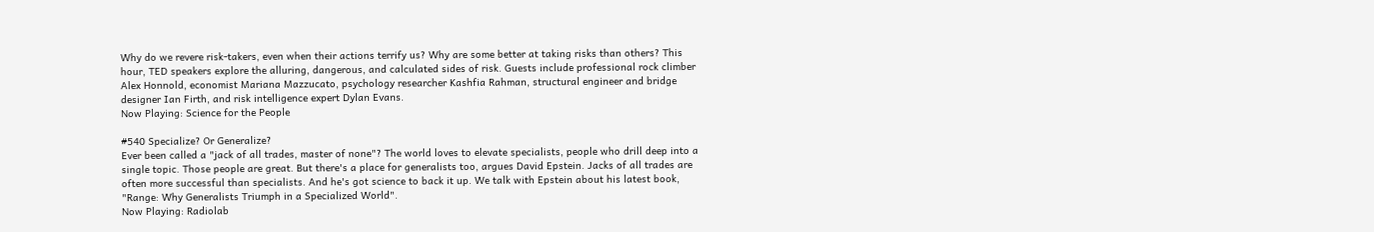Why do we revere risk-takers, even when their actions terrify us? Why are some better at taking risks than others? This hour, TED speakers explore the alluring, dangerous, and calculated sides of risk. Guests include professional rock climber Alex Honnold, economist Mariana Mazzucato, psychology researcher Kashfia Rahman, structural engineer and bridge designer Ian Firth, and risk intelligence expert Dylan Evans.
Now Playing: Science for the People

#540 Specialize? Or Generalize?
Ever been called a "jack of all trades, master of none"? The world loves to elevate specialists, people who drill deep into a single topic. Those people are great. But there's a place for generalists too, argues David Epstein. Jacks of all trades are often more successful than specialists. And he's got science to back it up. We talk with Epstein about his latest book, "Range: Why Generalists Triumph in a Specialized World".
Now Playing: Radiolab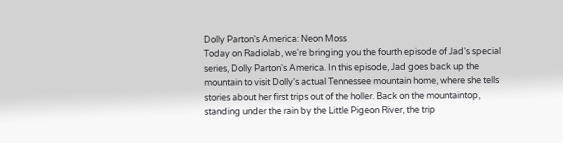Dolly Parton's America: Neon Moss
Today on Radiolab, we're bringing you the fourth episode of Jad's special series, Dolly Parton's America. In this episode, Jad goes back up the mountain to visit Dolly's actual Tennessee mountain home, where she tells stories about her first trips out of the holler. Back on the mountaintop, standing under the rain by the Little Pigeon River, the trip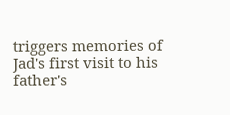triggers memories of Jad's first visit to his father's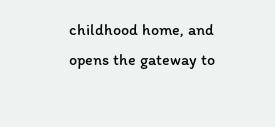childhood home, and opens the gateway to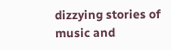dizzying stories of music and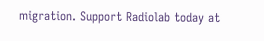migration. Support Radiolab today at